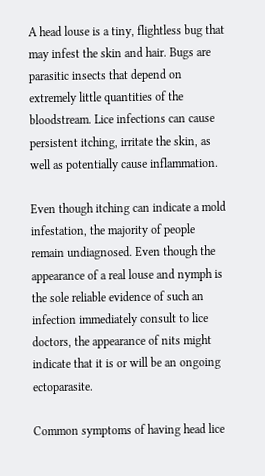A head louse is a tiny, flightless bug that may infest the skin and hair. Bugs are parasitic insects that depend on extremely little quantities of the bloodstream. Lice infections can cause persistent itching, irritate the skin, as well as potentially cause inflammation.

Even though itching can indicate a mold infestation, the majority of people remain undiagnosed. Even though the appearance of a real louse and nymph is the sole reliable evidence of such an infection immediately consult to lice doctors, the appearance of nits might indicate that it is or will be an ongoing ectoparasite.

Common symptoms of having head lice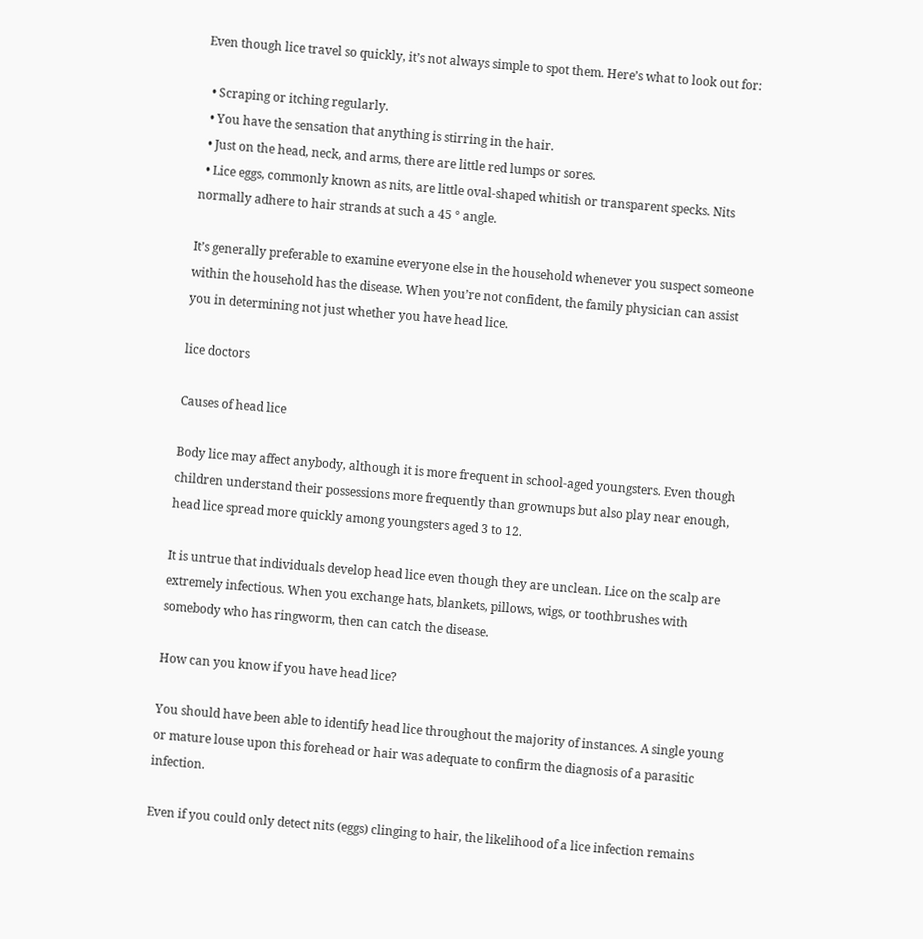Even though lice travel so quickly, it’s not always simple to spot them. Here’s what to look out for:

  • Scraping or itching regularly.
  • You have the sensation that anything is stirring in the hair.
  • Just on the head, neck, and arms, there are little red lumps or sores.
  • Lice eggs, commonly known as nits, are little oval-shaped whitish or transparent specks. Nits normally adhere to hair strands at such a 45 ° angle.

It’s generally preferable to examine everyone else in the household whenever you suspect someone within the household has the disease. When you’re not confident, the family physician can assist you in determining not just whether you have head lice.

lice doctors

Causes of head lice

Body lice may affect anybody, although it is more frequent in school-aged youngsters. Even though children understand their possessions more frequently than grownups but also play near enough, head lice spread more quickly among youngsters aged 3 to 12.

It is untrue that individuals develop head lice even though they are unclean. Lice on the scalp are extremely infectious. When you exchange hats, blankets, pillows, wigs, or toothbrushes with somebody who has ringworm, then can catch the disease.

How can you know if you have head lice?

You should have been able to identify head lice throughout the majority of instances. A single young or mature louse upon this forehead or hair was adequate to confirm the diagnosis of a parasitic infection.

Even if you could only detect nits (eggs) clinging to hair, the likelihood of a lice infection remains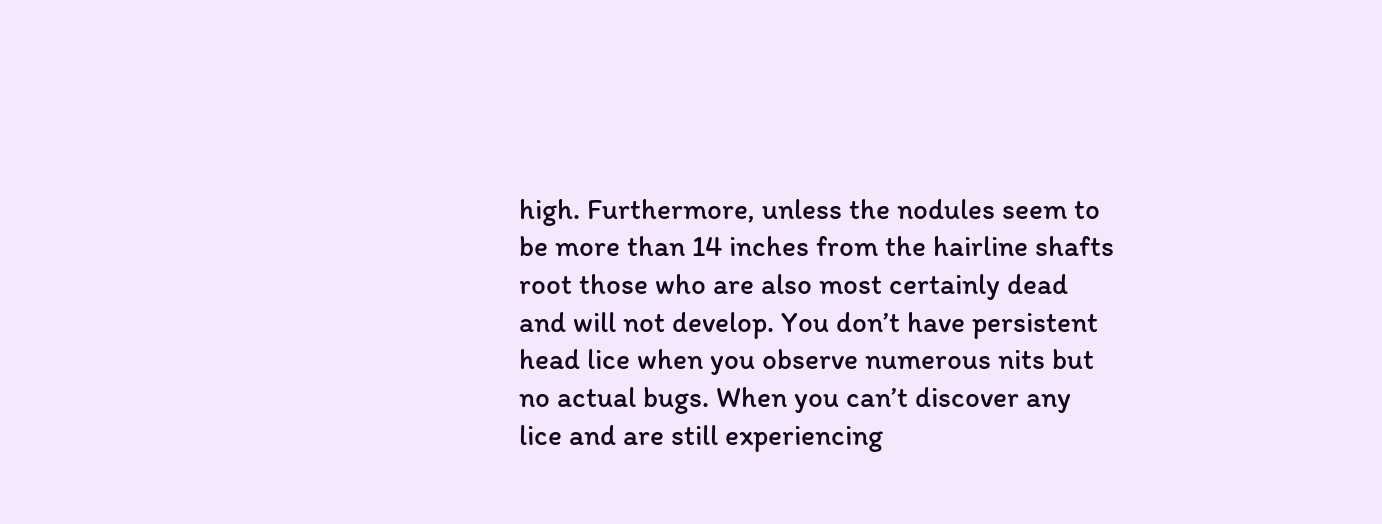high. Furthermore, unless the nodules seem to be more than 14 inches from the hairline shafts root those who are also most certainly dead and will not develop. You don’t have persistent head lice when you observe numerous nits but no actual bugs. When you can’t discover any lice and are still experiencing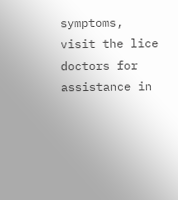symptoms, visit the lice doctors for assistance in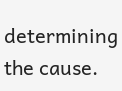determining the cause.